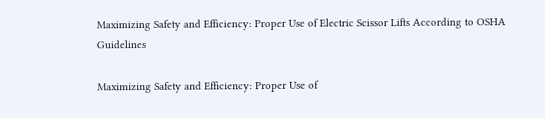Maximizing Safety and Efficiency: Proper Use of Electric Scissor Lifts According to OSHA Guidelines

Maximizing Safety and Efficiency: Proper Use of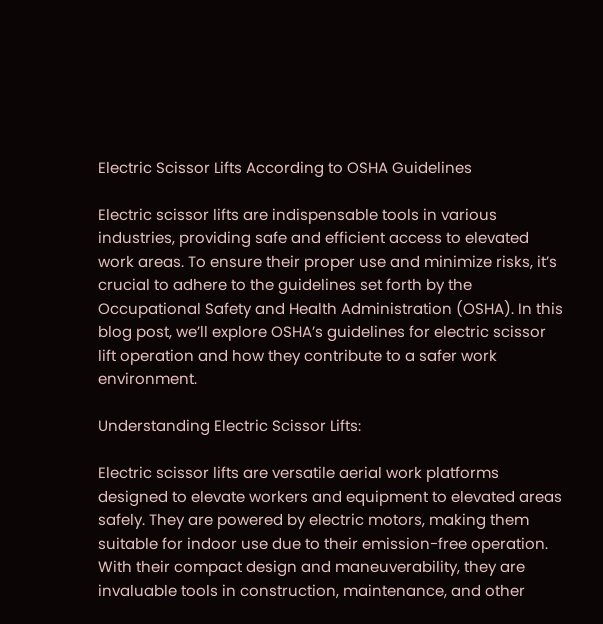Electric Scissor Lifts According to OSHA Guidelines

Electric scissor lifts are indispensable tools in various industries, providing safe and efficient access to elevated work areas. To ensure their proper use and minimize risks, it’s crucial to adhere to the guidelines set forth by the Occupational Safety and Health Administration (OSHA). In this blog post, we’ll explore OSHA’s guidelines for electric scissor lift operation and how they contribute to a safer work environment.

Understanding Electric Scissor Lifts:

Electric scissor lifts are versatile aerial work platforms designed to elevate workers and equipment to elevated areas safely. They are powered by electric motors, making them suitable for indoor use due to their emission-free operation. With their compact design and maneuverability, they are invaluable tools in construction, maintenance, and other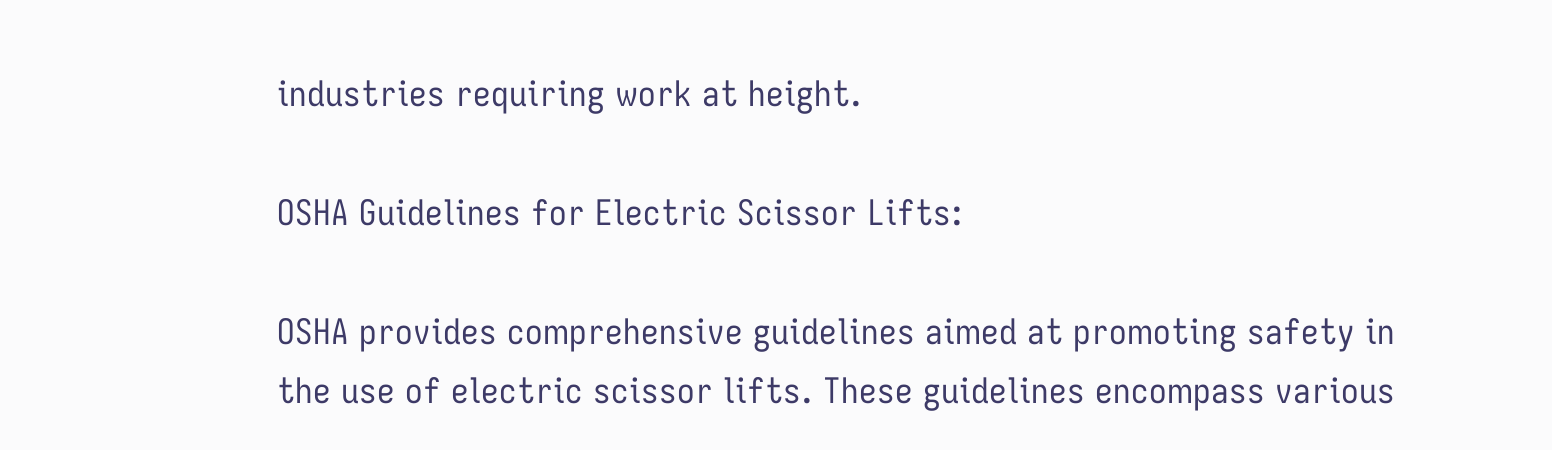industries requiring work at height.

OSHA Guidelines for Electric Scissor Lifts:

OSHA provides comprehensive guidelines aimed at promoting safety in the use of electric scissor lifts. These guidelines encompass various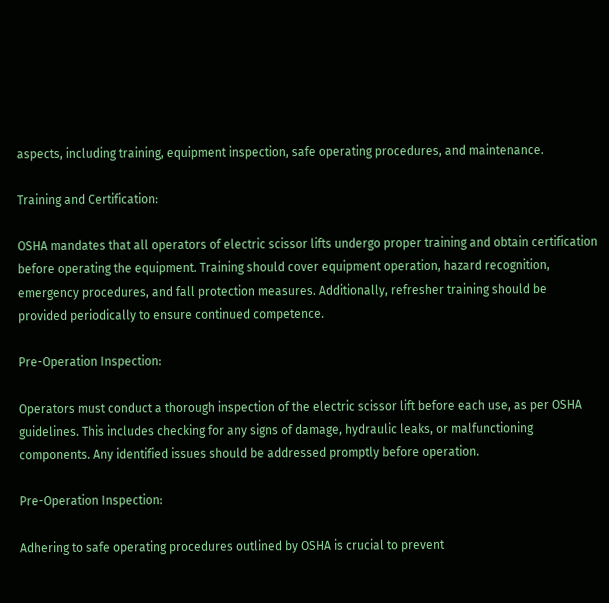aspects, including training, equipment inspection, safe operating procedures, and maintenance.

Training and Certification:

OSHA mandates that all operators of electric scissor lifts undergo proper training and obtain certification before operating the equipment. Training should cover equipment operation, hazard recognition, emergency procedures, and fall protection measures. Additionally, refresher training should be provided periodically to ensure continued competence.

Pre-Operation Inspection:

Operators must conduct a thorough inspection of the electric scissor lift before each use, as per OSHA guidelines. This includes checking for any signs of damage, hydraulic leaks, or malfunctioning components. Any identified issues should be addressed promptly before operation.

Pre-Operation Inspection:

Adhering to safe operating procedures outlined by OSHA is crucial to prevent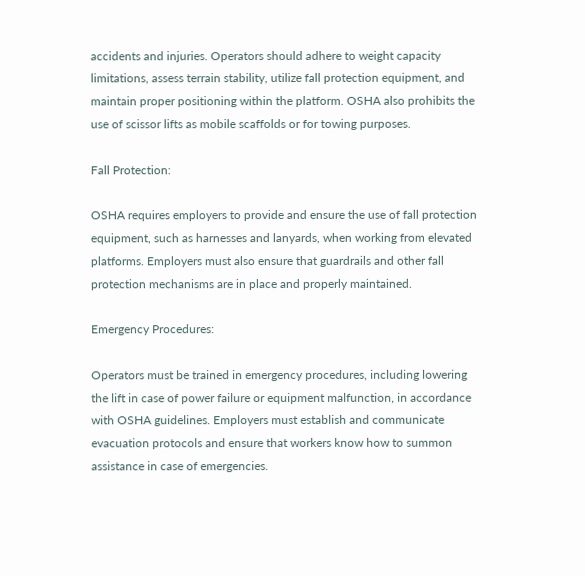accidents and injuries. Operators should adhere to weight capacity limitations, assess terrain stability, utilize fall protection equipment, and maintain proper positioning within the platform. OSHA also prohibits the use of scissor lifts as mobile scaffolds or for towing purposes.

Fall Protection:

OSHA requires employers to provide and ensure the use of fall protection equipment, such as harnesses and lanyards, when working from elevated platforms. Employers must also ensure that guardrails and other fall protection mechanisms are in place and properly maintained.

Emergency Procedures:

Operators must be trained in emergency procedures, including lowering the lift in case of power failure or equipment malfunction, in accordance with OSHA guidelines. Employers must establish and communicate evacuation protocols and ensure that workers know how to summon assistance in case of emergencies.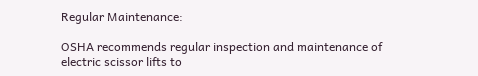Regular Maintenance:

OSHA recommends regular inspection and maintenance of electric scissor lifts to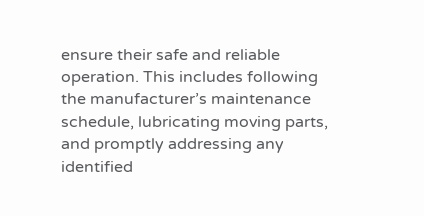ensure their safe and reliable operation. This includes following the manufacturer’s maintenance schedule, lubricating moving parts, and promptly addressing any identified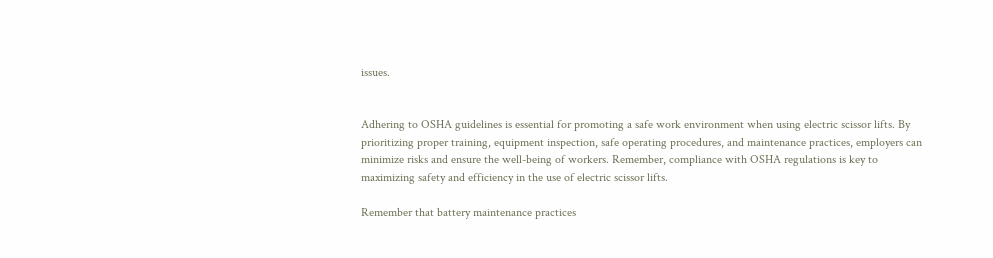issues.


Adhering to OSHA guidelines is essential for promoting a safe work environment when using electric scissor lifts. By prioritizing proper training, equipment inspection, safe operating procedures, and maintenance practices, employers can minimize risks and ensure the well-being of workers. Remember, compliance with OSHA regulations is key to maximizing safety and efficiency in the use of electric scissor lifts.

Remember that battery maintenance practices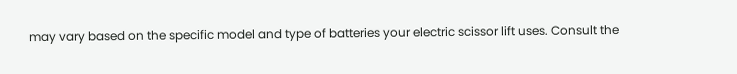may vary based on the specific model and type of batteries your electric scissor lift uses. Consult the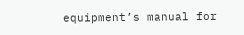equipment’s manual for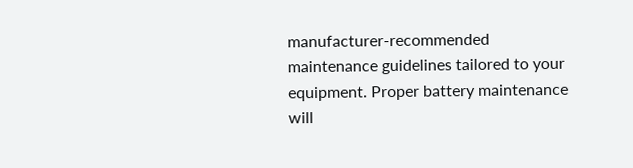manufacturer-recommended maintenance guidelines tailored to your equipment. Proper battery maintenance will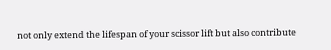not only extend the lifespan of your scissor lift but also contribute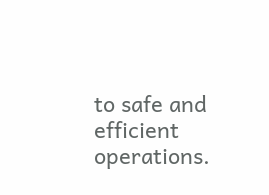to safe and efficient operations.